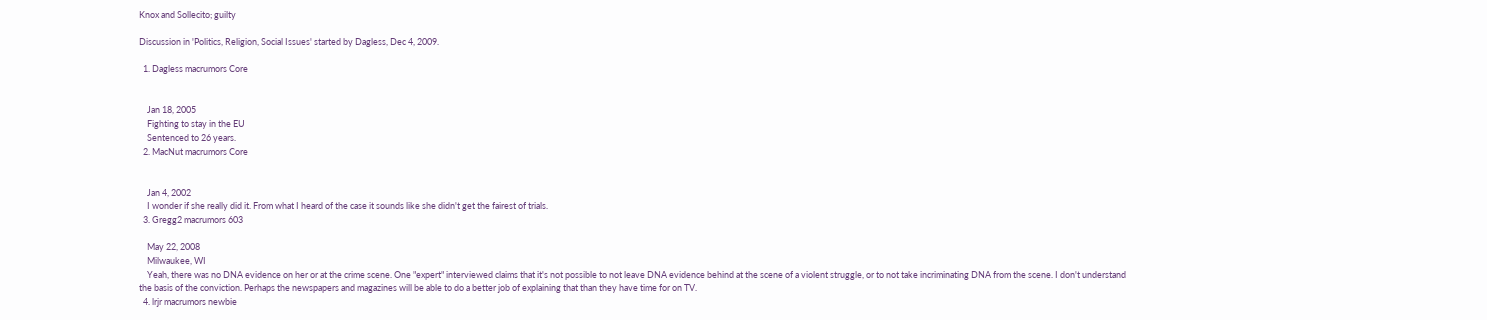Knox and Sollecito; guilty

Discussion in 'Politics, Religion, Social Issues' started by Dagless, Dec 4, 2009.

  1. Dagless macrumors Core


    Jan 18, 2005
    Fighting to stay in the EU
    Sentenced to 26 years.
  2. MacNut macrumors Core


    Jan 4, 2002
    I wonder if she really did it. From what I heard of the case it sounds like she didn't get the fairest of trials.
  3. Gregg2 macrumors 603

    May 22, 2008
    Milwaukee, WI
    Yeah, there was no DNA evidence on her or at the crime scene. One "expert" interviewed claims that it's not possible to not leave DNA evidence behind at the scene of a violent struggle, or to not take incriminating DNA from the scene. I don't understand the basis of the conviction. Perhaps the newspapers and magazines will be able to do a better job of explaining that than they have time for on TV.
  4. lrjr macrumors newbie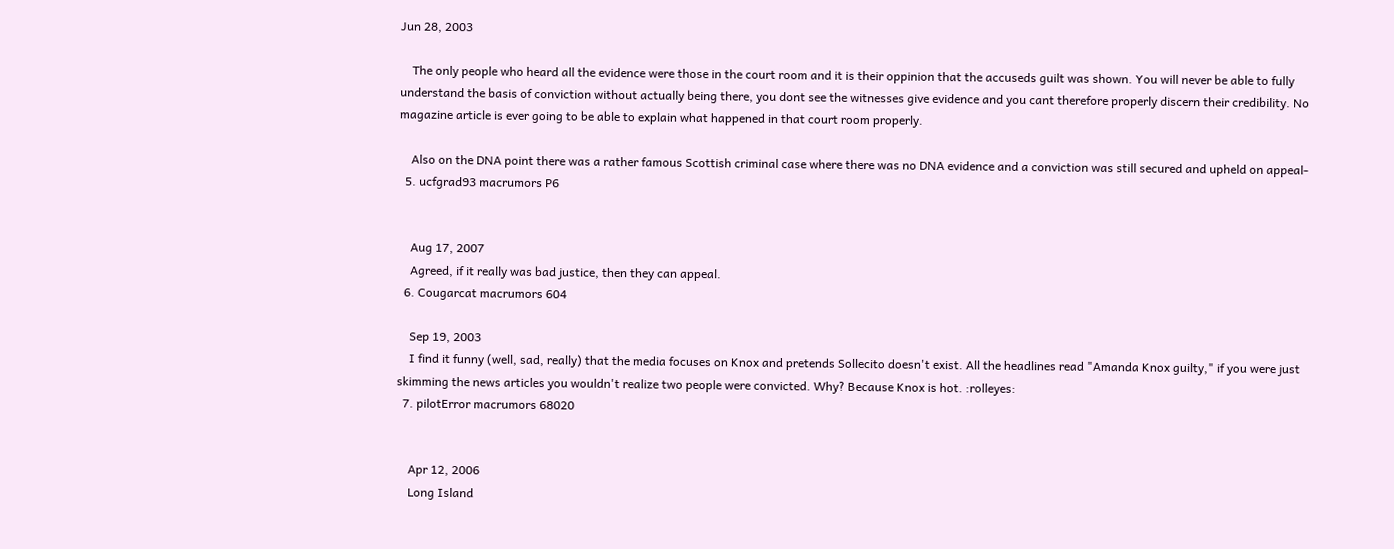Jun 28, 2003

    The only people who heard all the evidence were those in the court room and it is their oppinion that the accuseds guilt was shown. You will never be able to fully understand the basis of conviction without actually being there, you dont see the witnesses give evidence and you cant therefore properly discern their credibility. No magazine article is ever going to be able to explain what happened in that court room properly.

    Also on the DNA point there was a rather famous Scottish criminal case where there was no DNA evidence and a conviction was still secured and upheld on appeal-
  5. ucfgrad93 macrumors P6


    Aug 17, 2007
    Agreed, if it really was bad justice, then they can appeal.
  6. Cougarcat macrumors 604

    Sep 19, 2003
    I find it funny (well, sad, really) that the media focuses on Knox and pretends Sollecito doesn't exist. All the headlines read "Amanda Knox guilty," if you were just skimming the news articles you wouldn't realize two people were convicted. Why? Because Knox is hot. :rolleyes:
  7. pilotError macrumors 68020


    Apr 12, 2006
    Long Island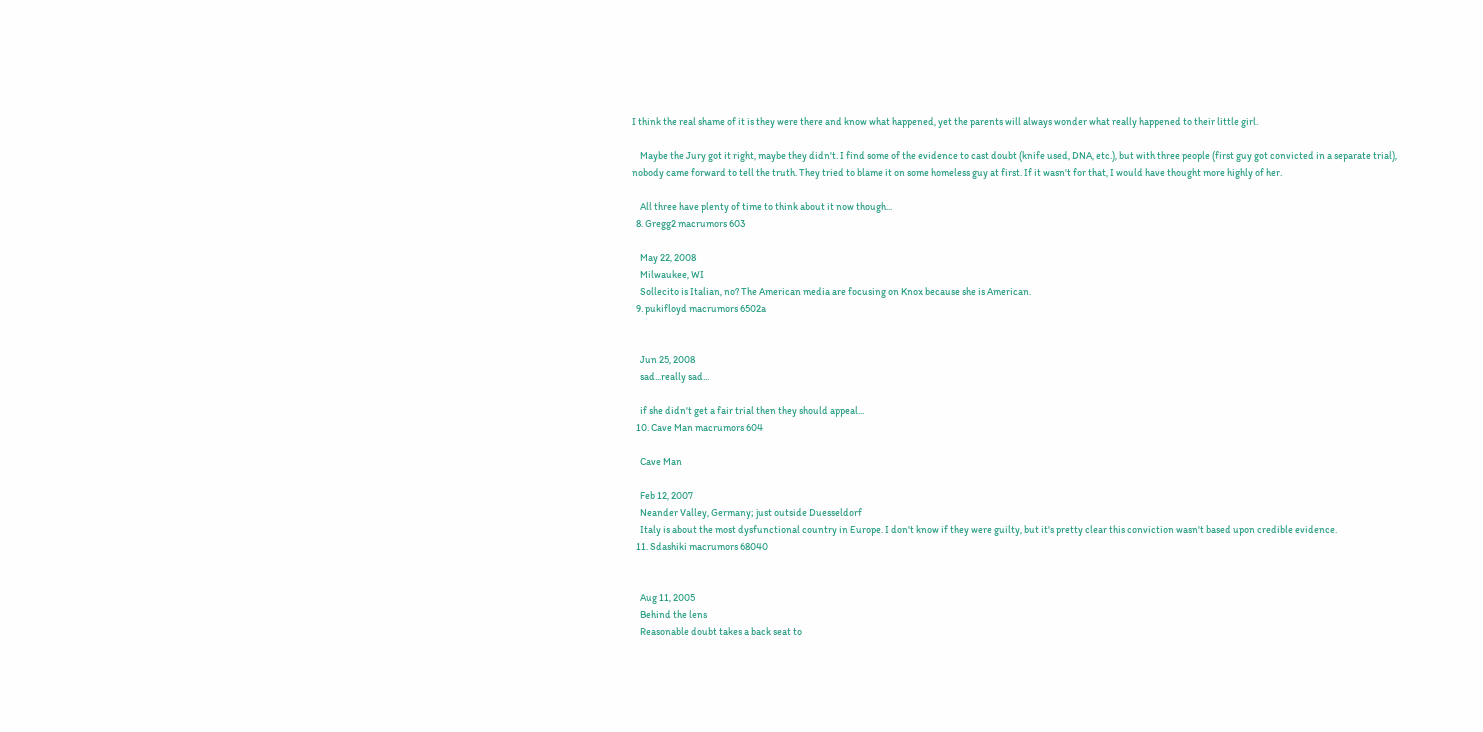I think the real shame of it is they were there and know what happened, yet the parents will always wonder what really happened to their little girl.

    Maybe the Jury got it right, maybe they didn't. I find some of the evidence to cast doubt (knife used, DNA, etc.), but with three people (first guy got convicted in a separate trial), nobody came forward to tell the truth. They tried to blame it on some homeless guy at first. If it wasn't for that, I would have thought more highly of her.

    All three have plenty of time to think about it now though...
  8. Gregg2 macrumors 603

    May 22, 2008
    Milwaukee, WI
    Sollecito is Italian, no? The American media are focusing on Knox because she is American.
  9. pukifloyd macrumors 6502a


    Jun 25, 2008
    sad...really sad...

    if she didn't get a fair trial then they should appeal...
  10. Cave Man macrumors 604

    Cave Man

    Feb 12, 2007
    Neander Valley, Germany; just outside Duesseldorf
    Italy is about the most dysfunctional country in Europe. I don't know if they were guilty, but it's pretty clear this conviction wasn't based upon credible evidence.
  11. Sdashiki macrumors 68040


    Aug 11, 2005
    Behind the lens
    Reasonable doubt takes a back seat to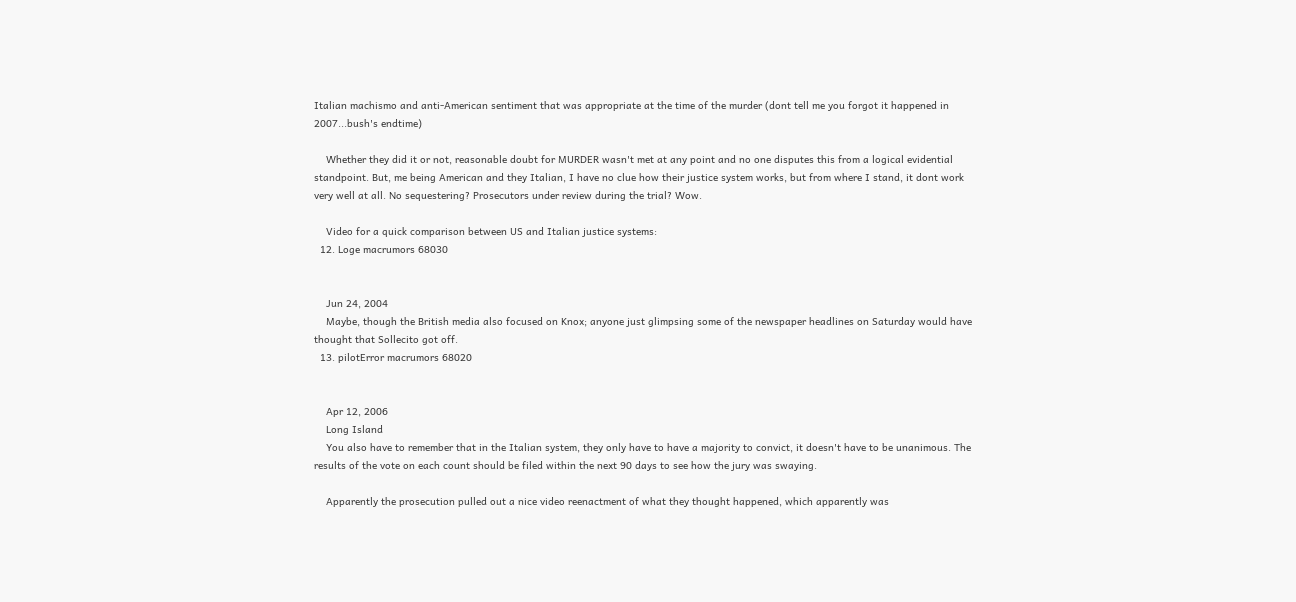Italian machismo and anti-American sentiment that was appropriate at the time of the murder (dont tell me you forgot it happened in 2007...bush's endtime)

    Whether they did it or not, reasonable doubt for MURDER wasn't met at any point and no one disputes this from a logical evidential standpoint. But, me being American and they Italian, I have no clue how their justice system works, but from where I stand, it dont work very well at all. No sequestering? Prosecutors under review during the trial? Wow.

    Video for a quick comparison between US and Italian justice systems:
  12. Loge macrumors 68030


    Jun 24, 2004
    Maybe, though the British media also focused on Knox; anyone just glimpsing some of the newspaper headlines on Saturday would have thought that Sollecito got off.
  13. pilotError macrumors 68020


    Apr 12, 2006
    Long Island
    You also have to remember that in the Italian system, they only have to have a majority to convict, it doesn't have to be unanimous. The results of the vote on each count should be filed within the next 90 days to see how the jury was swaying.

    Apparently the prosecution pulled out a nice video reenactment of what they thought happened, which apparently was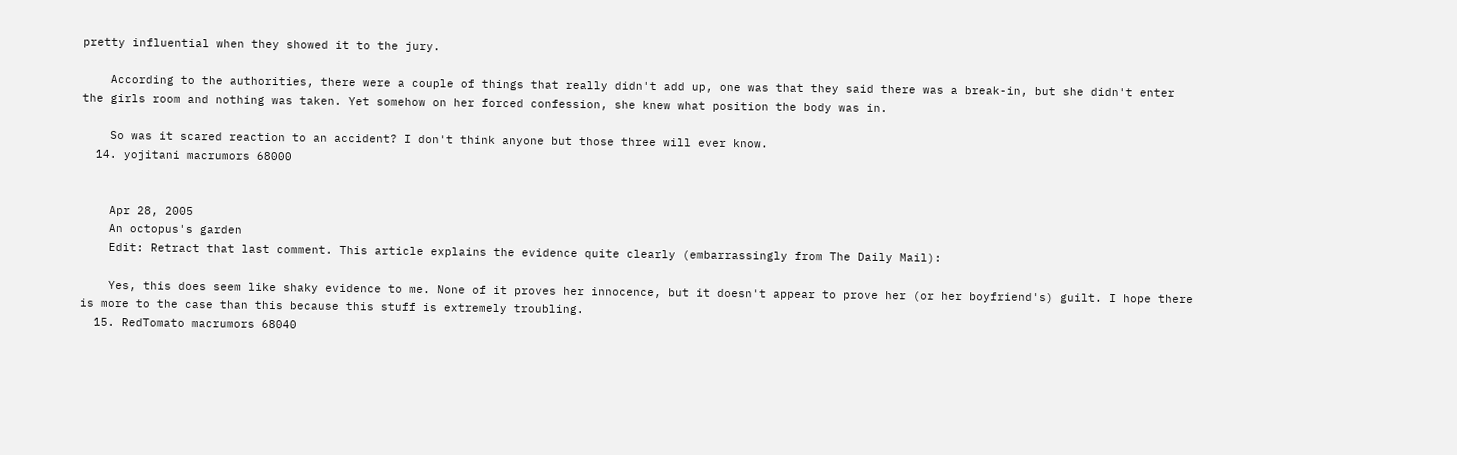pretty influential when they showed it to the jury.

    According to the authorities, there were a couple of things that really didn't add up, one was that they said there was a break-in, but she didn't enter the girls room and nothing was taken. Yet somehow on her forced confession, she knew what position the body was in.

    So was it scared reaction to an accident? I don't think anyone but those three will ever know.
  14. yojitani macrumors 68000


    Apr 28, 2005
    An octopus's garden
    Edit: Retract that last comment. This article explains the evidence quite clearly (embarrassingly from The Daily Mail):

    Yes, this does seem like shaky evidence to me. None of it proves her innocence, but it doesn't appear to prove her (or her boyfriend's) guilt. I hope there is more to the case than this because this stuff is extremely troubling.
  15. RedTomato macrumors 68040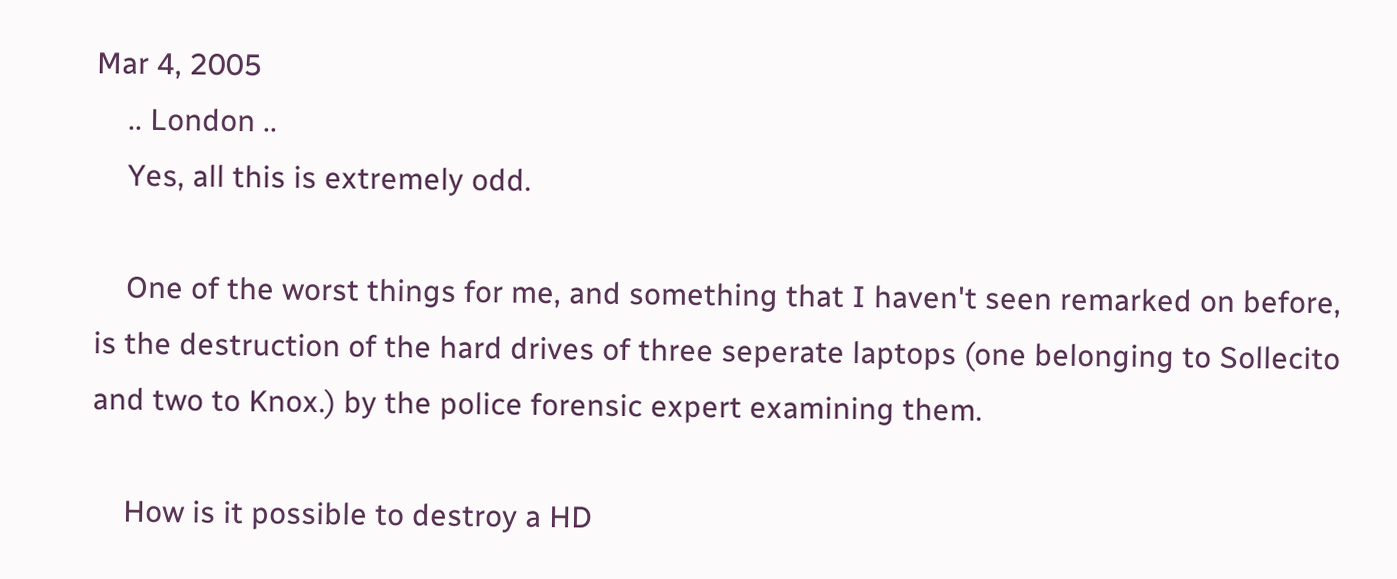Mar 4, 2005
    .. London ..
    Yes, all this is extremely odd.

    One of the worst things for me, and something that I haven't seen remarked on before, is the destruction of the hard drives of three seperate laptops (one belonging to Sollecito and two to Knox.) by the police forensic expert examining them.

    How is it possible to destroy a HD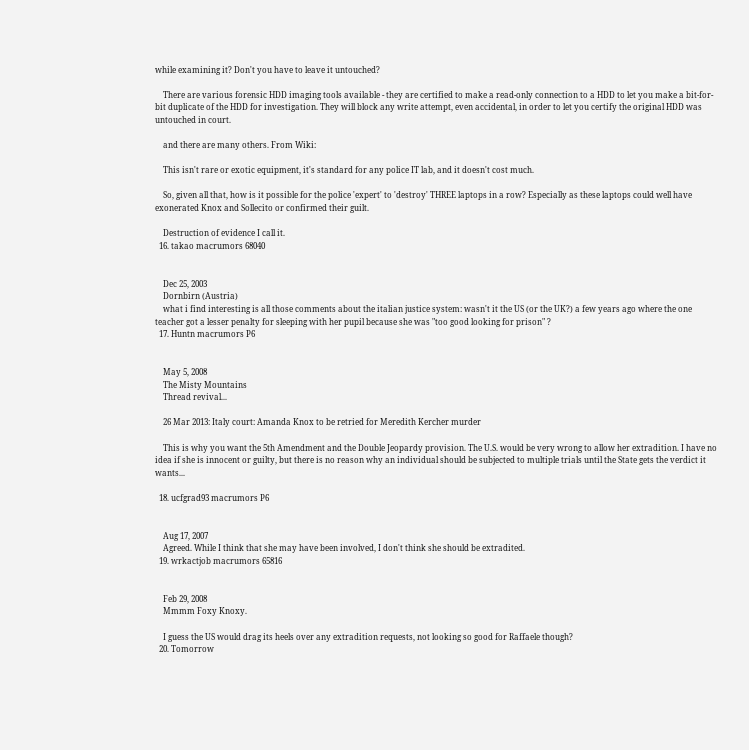while examining it? Don't you have to leave it untouched?

    There are various forensic HDD imaging tools available - they are certified to make a read-only connection to a HDD to let you make a bit-for-bit duplicate of the HDD for investigation. They will block any write attempt, even accidental, in order to let you certify the original HDD was untouched in court.

    and there are many others. From Wiki:

    This isn't rare or exotic equipment, it's standard for any police IT lab, and it doesn't cost much.

    So, given all that, how is it possible for the police 'expert' to 'destroy' THREE laptops in a row? Especially as these laptops could well have exonerated Knox and Sollecito or confirmed their guilt.

    Destruction of evidence I call it.
  16. takao macrumors 68040


    Dec 25, 2003
    Dornbirn (Austria)
    what i find interesting is all those comments about the italian justice system: wasn't it the US (or the UK?) a few years ago where the one teacher got a lesser penalty for sleeping with her pupil because she was "too good looking for prison" ?
  17. Huntn macrumors P6


    May 5, 2008
    The Misty Mountains
    Thread revival...

    26 Mar 2013: Italy court: Amanda Knox to be retried for Meredith Kercher murder

    This is why you want the 5th Amendment and the Double Jeopardy provision. The U.S. would be very wrong to allow her extradition. I have no idea if she is innocent or guilty, but there is no reason why an individual should be subjected to multiple trials until the State gets the verdict it wants...

  18. ucfgrad93 macrumors P6


    Aug 17, 2007
    Agreed. While I think that she may have been involved, I don't think she should be extradited.
  19. wrkactjob macrumors 65816


    Feb 29, 2008
    Mmmm Foxy Knoxy.

    I guess the US would drag its heels over any extradition requests, not looking so good for Raffaele though?
  20. Tomorrow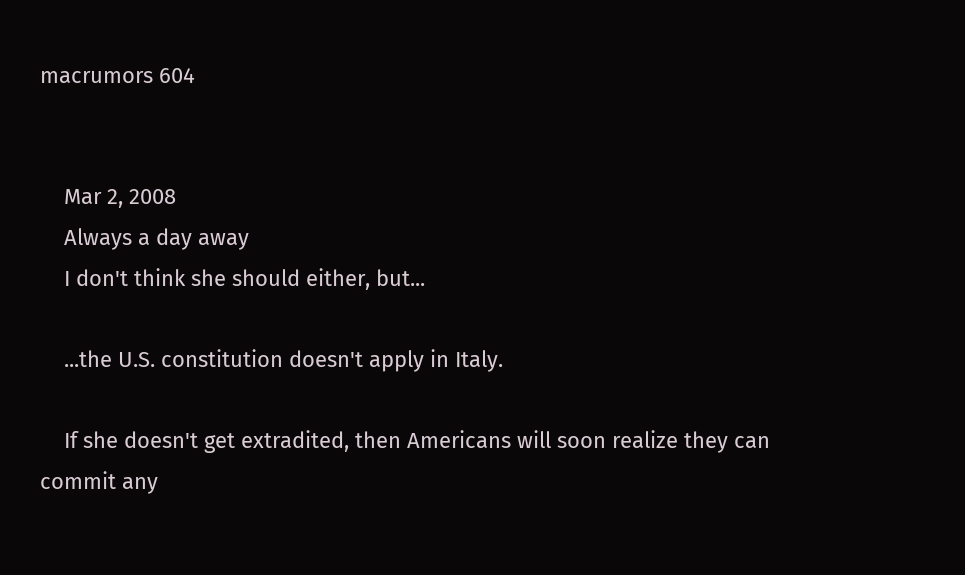macrumors 604


    Mar 2, 2008
    Always a day away
    I don't think she should either, but...

    ...the U.S. constitution doesn't apply in Italy.

    If she doesn't get extradited, then Americans will soon realize they can commit any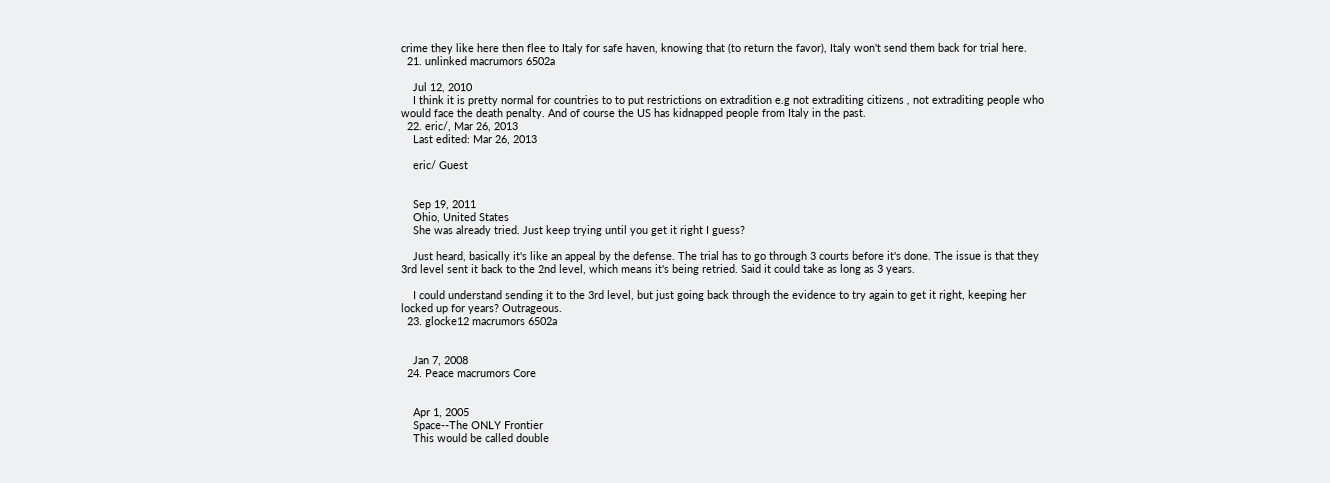crime they like here then flee to Italy for safe haven, knowing that (to return the favor), Italy won't send them back for trial here.
  21. unlinked macrumors 6502a

    Jul 12, 2010
    I think it is pretty normal for countries to to put restrictions on extradition e.g not extraditing citizens , not extraditing people who would face the death penalty. And of course the US has kidnapped people from Italy in the past.
  22. eric/, Mar 26, 2013
    Last edited: Mar 26, 2013

    eric/ Guest


    Sep 19, 2011
    Ohio, United States
    She was already tried. Just keep trying until you get it right I guess?

    Just heard, basically it's like an appeal by the defense. The trial has to go through 3 courts before it's done. The issue is that they 3rd level sent it back to the 2nd level, which means it's being retried. Said it could take as long as 3 years.

    I could understand sending it to the 3rd level, but just going back through the evidence to try again to get it right, keeping her locked up for years? Outrageous.
  23. glocke12 macrumors 6502a


    Jan 7, 2008
  24. Peace macrumors Core


    Apr 1, 2005
    Space--The ONLY Frontier
    This would be called double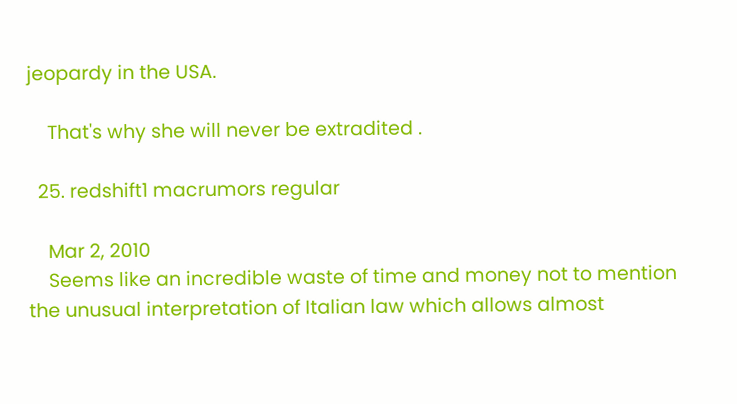jeopardy in the USA.

    That's why she will never be extradited .

  25. redshift1 macrumors regular

    Mar 2, 2010
    Seems like an incredible waste of time and money not to mention the unusual interpretation of Italian law which allows almost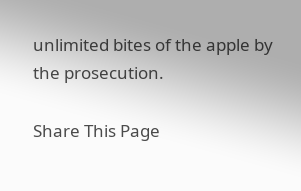unlimited bites of the apple by the prosecution.

Share This Page